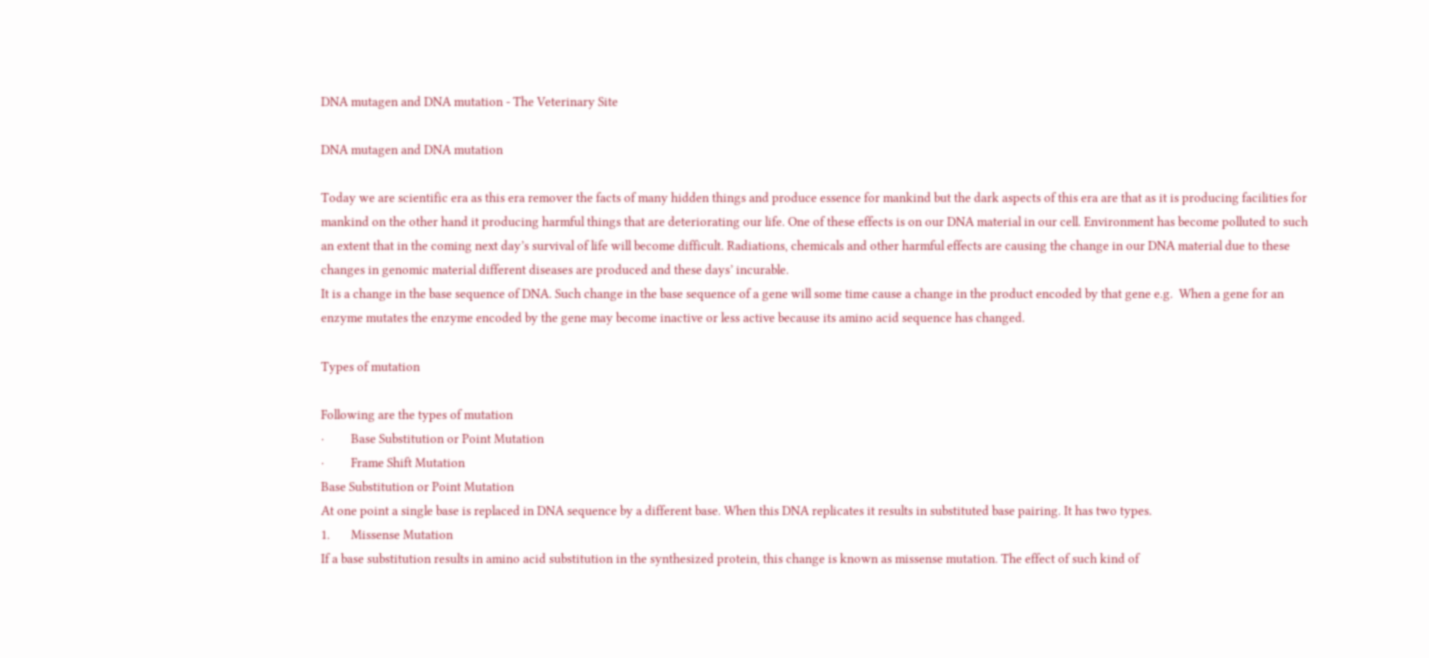DNA mutagen and DNA mutation - The Veterinary Site

DNA mutagen and DNA mutation

Today we are scientific era as this era remover the facts of many hidden things and produce essence for mankind but the dark aspects of this era are that as it is producing facilities for mankind on the other hand it producing harmful things that are deteriorating our life. One of these effects is on our DNA material in our cell. Environment has become polluted to such an extent that in the coming next day’s survival of life will become difficult. Radiations, chemicals and other harmful effects are causing the change in our DNA material due to these changes in genomic material different diseases are produced and these days’ incurable.
It is a change in the base sequence of DNA. Such change in the base sequence of a gene will some time cause a change in the product encoded by that gene e.g.  When a gene for an enzyme mutates the enzyme encoded by the gene may become inactive or less active because its amino acid sequence has changed.

Types of mutation

Following are the types of mutation
·         Base Substitution or Point Mutation
·         Frame Shift Mutation
Base Substitution or Point Mutation
At one point a single base is replaced in DNA sequence by a different base. When this DNA replicates it results in substituted base pairing. It has two types.
1.       Missense Mutation
If a base substitution results in amino acid substitution in the synthesized protein, this change is known as missense mutation. The effect of such kind of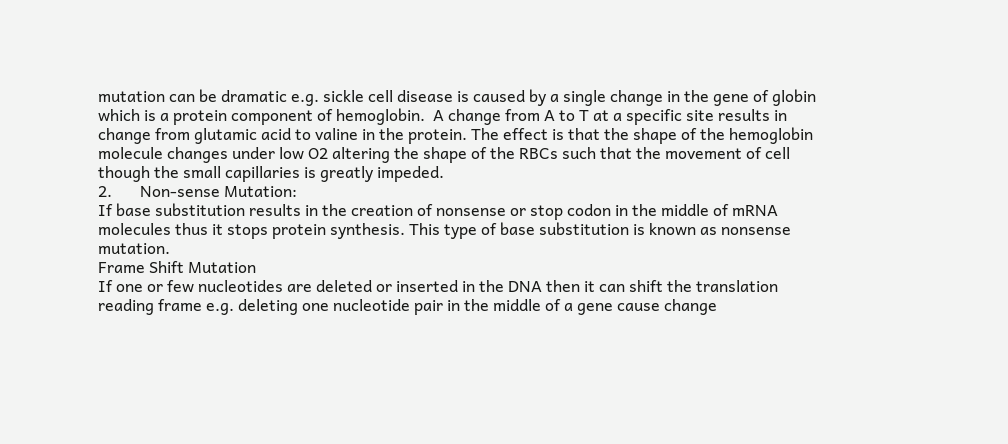mutation can be dramatic e.g. sickle cell disease is caused by a single change in the gene of globin which is a protein component of hemoglobin.  A change from A to T at a specific site results in change from glutamic acid to valine in the protein. The effect is that the shape of the hemoglobin molecule changes under low O2 altering the shape of the RBCs such that the movement of cell though the small capillaries is greatly impeded.
2.       Non-sense Mutation:
If base substitution results in the creation of nonsense or stop codon in the middle of mRNA molecules thus it stops protein synthesis. This type of base substitution is known as nonsense mutation.
Frame Shift Mutation
If one or few nucleotides are deleted or inserted in the DNA then it can shift the translation reading frame e.g. deleting one nucleotide pair in the middle of a gene cause change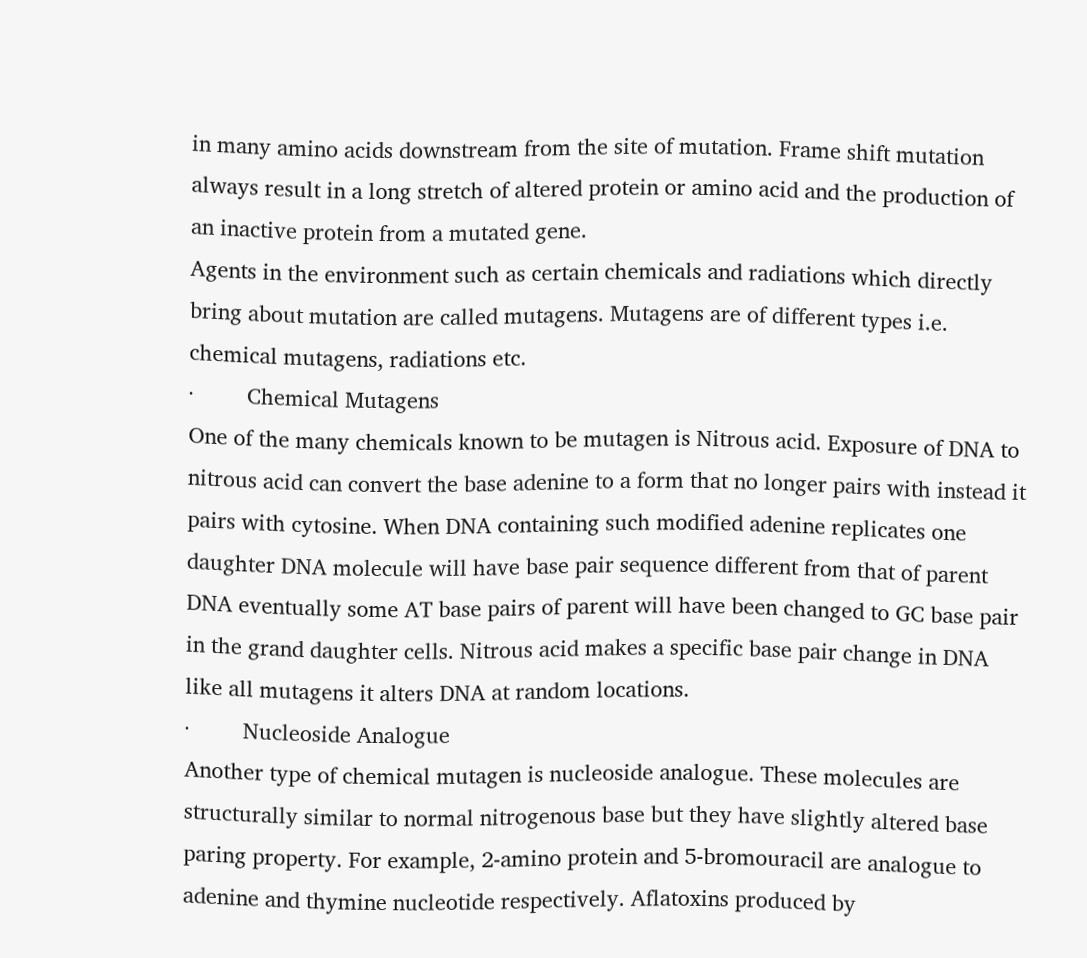in many amino acids downstream from the site of mutation. Frame shift mutation always result in a long stretch of altered protein or amino acid and the production of an inactive protein from a mutated gene.
Agents in the environment such as certain chemicals and radiations which directly bring about mutation are called mutagens. Mutagens are of different types i.e. chemical mutagens, radiations etc.
·         Chemical Mutagens
One of the many chemicals known to be mutagen is Nitrous acid. Exposure of DNA to nitrous acid can convert the base adenine to a form that no longer pairs with instead it pairs with cytosine. When DNA containing such modified adenine replicates one daughter DNA molecule will have base pair sequence different from that of parent DNA eventually some AT base pairs of parent will have been changed to GC base pair in the grand daughter cells. Nitrous acid makes a specific base pair change in DNA like all mutagens it alters DNA at random locations.
·         Nucleoside Analogue
Another type of chemical mutagen is nucleoside analogue. These molecules are structurally similar to normal nitrogenous base but they have slightly altered base paring property. For example, 2-amino protein and 5-bromouracil are analogue to adenine and thymine nucleotide respectively. Aflatoxins produced by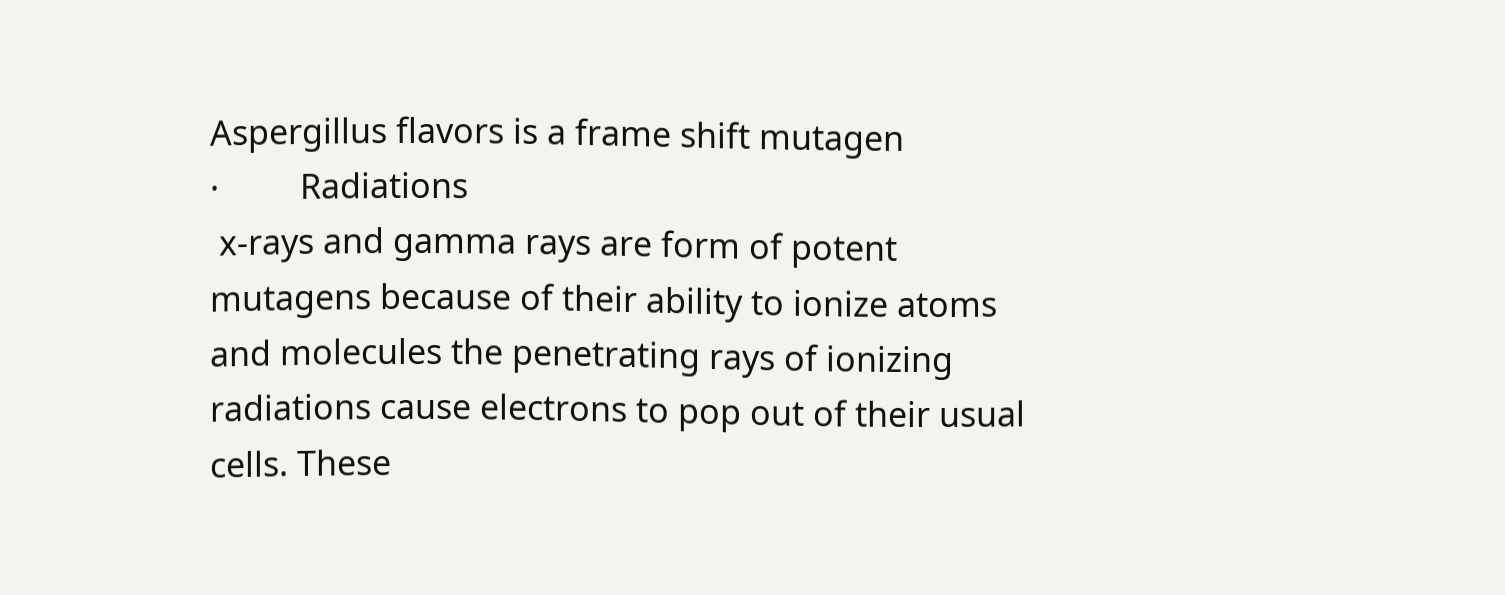Aspergillus flavors is a frame shift mutagen
·         Radiations
 x-rays and gamma rays are form of potent mutagens because of their ability to ionize atoms and molecules the penetrating rays of ionizing radiations cause electrons to pop out of their usual cells. These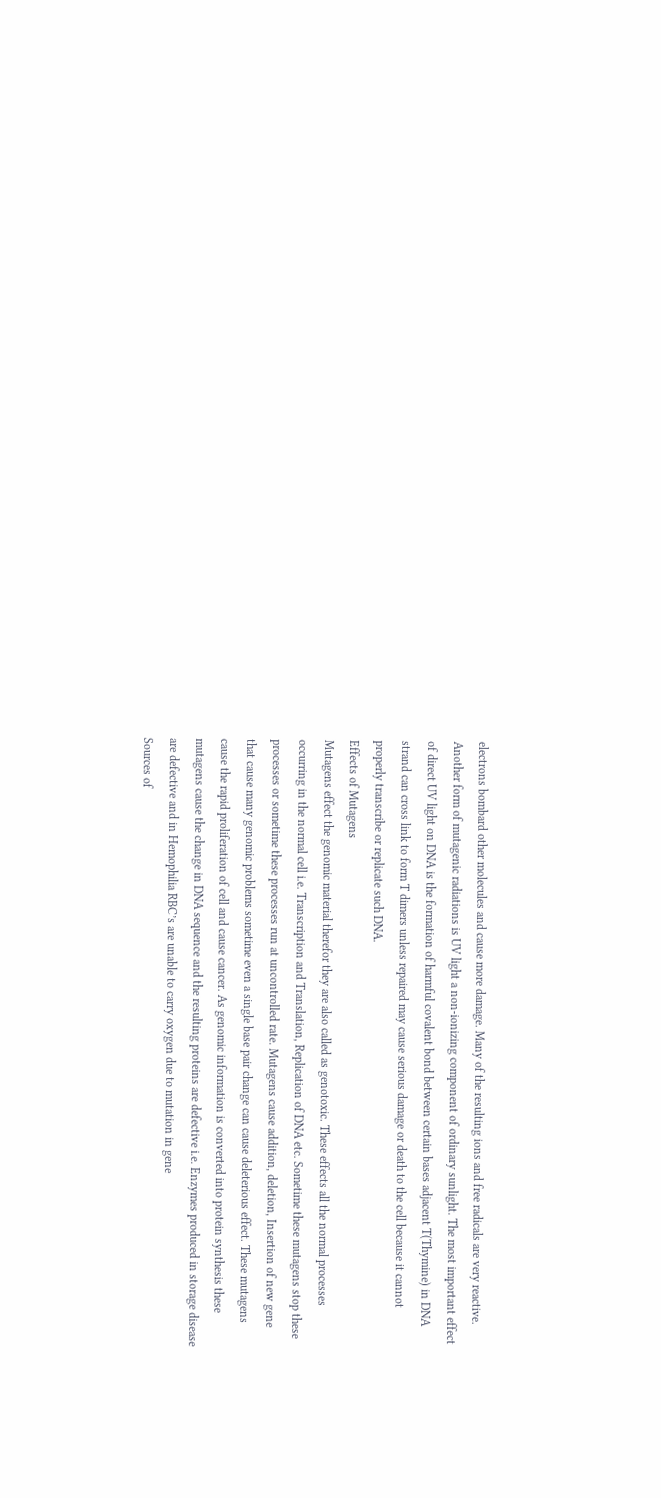electrons bombard other molecules and cause more damage. Many of the resulting ions and free radicals are very reactive. Another form of mutagenic radiations is UV light a non-ionizing component of ordinary sunlight. The most important effect of direct UV light on DNA is the formation of harmful covalent bond between certain bases adjacent T(Thymine) in DNA strand can cross link to form T dimers unless repaired may cause serious damage or death to the cell because it cannot properly transcribe or replicate such DNA.
Effects of Mutagens
Mutagens effect the genomic material therefor they are also called as genotoxic. These effects all the normal processes occurring in the normal cell i.e. Transcription and Translation, Replication of DNA etc. Sometime these mutagens stop these processes or sometime these processes run at uncontrolled rate. Mutagens cause addition, deletion, Insertion of new gene that cause many genomic problems sometime even a single base pair change can cause deleterious effect. These mutagens cause the rapid proliferation of cell and cause cancer. As genomic information is converted into protein synthesis these mutagens cause the change in DNA sequence and the resulting proteins are defective i.e. Enzymes produced in storage disease are defective and in Hemophilia RBC’s are unable to carry oxygen due to mutation in gene
Sources of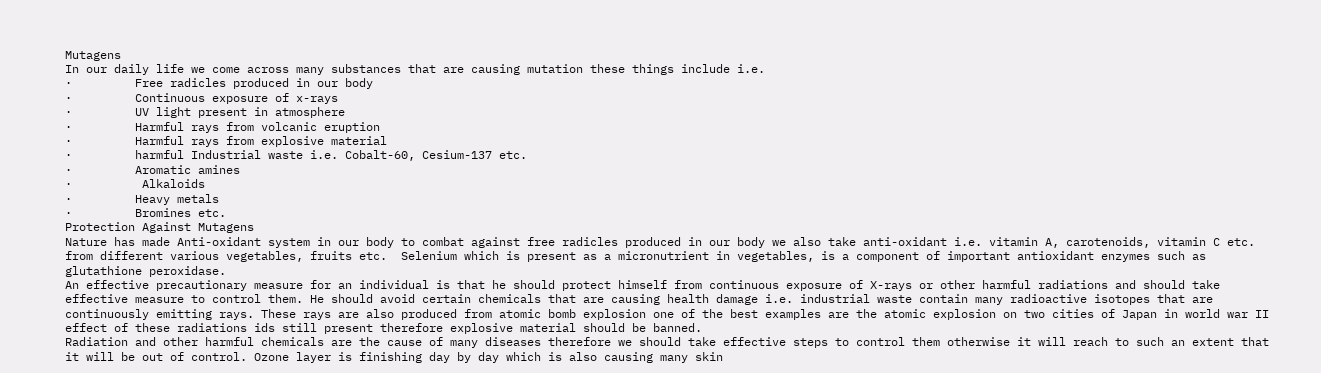Mutagens
In our daily life we come across many substances that are causing mutation these things include i.e.
·         Free radicles produced in our body
·         Continuous exposure of x-rays
·         UV light present in atmosphere
·         Harmful rays from volcanic eruption
·         Harmful rays from explosive material
·         harmful Industrial waste i.e. Cobalt-60, Cesium-137 etc.
·         Aromatic amines
·          Alkaloids
·         Heavy metals
·         Bromines etc.
Protection Against Mutagens
Nature has made Anti-oxidant system in our body to combat against free radicles produced in our body we also take anti-oxidant i.e. vitamin A, carotenoids, vitamin C etc. from different various vegetables, fruits etc.  Selenium which is present as a micronutrient in vegetables, is a component of important antioxidant enzymes such as glutathione peroxidase.
An effective precautionary measure for an individual is that he should protect himself from continuous exposure of X-rays or other harmful radiations and should take effective measure to control them. He should avoid certain chemicals that are causing health damage i.e. industrial waste contain many radioactive isotopes that are continuously emitting rays. These rays are also produced from atomic bomb explosion one of the best examples are the atomic explosion on two cities of Japan in world war II effect of these radiations ids still present therefore explosive material should be banned.
Radiation and other harmful chemicals are the cause of many diseases therefore we should take effective steps to control them otherwise it will reach to such an extent that it will be out of control. Ozone layer is finishing day by day which is also causing many skin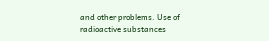and other problems. Use of radioactive substances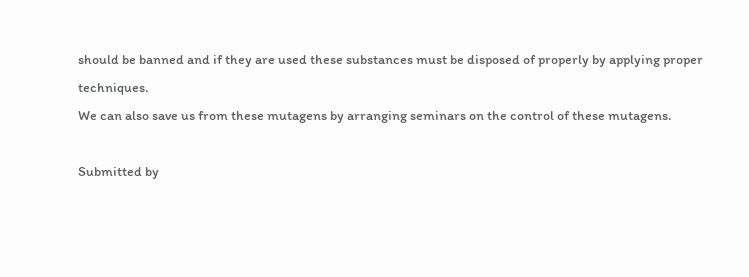should be banned and if they are used these substances must be disposed of properly by applying proper techniques.
We can also save us from these mutagens by arranging seminars on the control of these mutagens.

Submitted by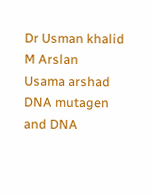Dr Usman khalid
M Arslan
Usama arshad
DNA mutagen and DNA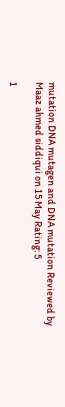mutation DNA mutagen and DNA mutation Reviewed by Maaz ahmed siddiqui on 15 May Rating: 5

1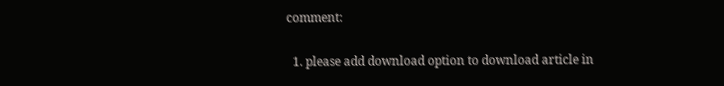comment:

  1. please add download option to download article in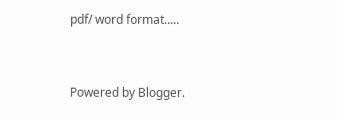pdf/ word format.....


Powered by Blogger.